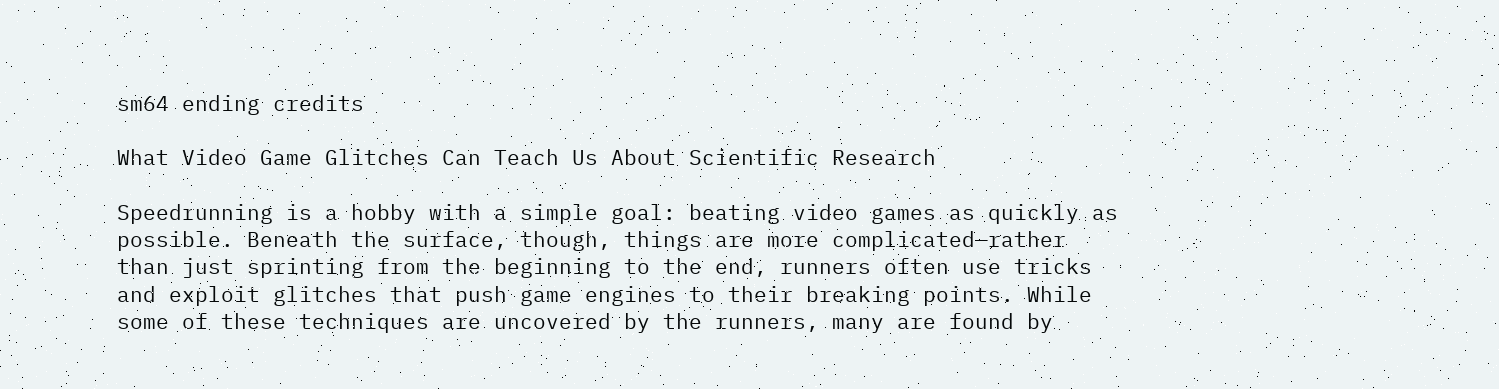sm64 ending credits

What Video Game Glitches Can Teach Us About Scientific Research

Speedrunning is a hobby with a simple goal: beating video games as quickly as possible. Beneath the surface, though, things are more complicated—rather than just sprinting from the beginning to the end, runners often use tricks and exploit glitches that push game engines to their breaking points. While some of these techniques are uncovered by the runners, many are found by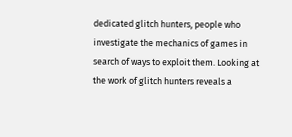dedicated glitch hunters, people who investigate the mechanics of games in search of ways to exploit them. Looking at the work of glitch hunters reveals a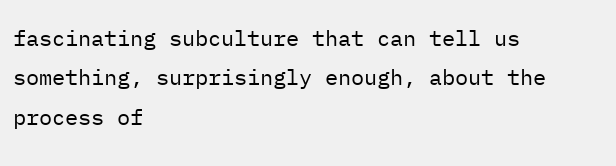fascinating subculture that can tell us something, surprisingly enough, about the process of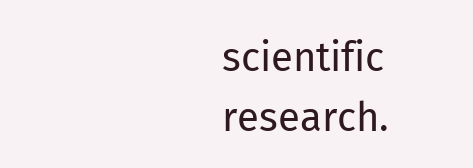scientific research.